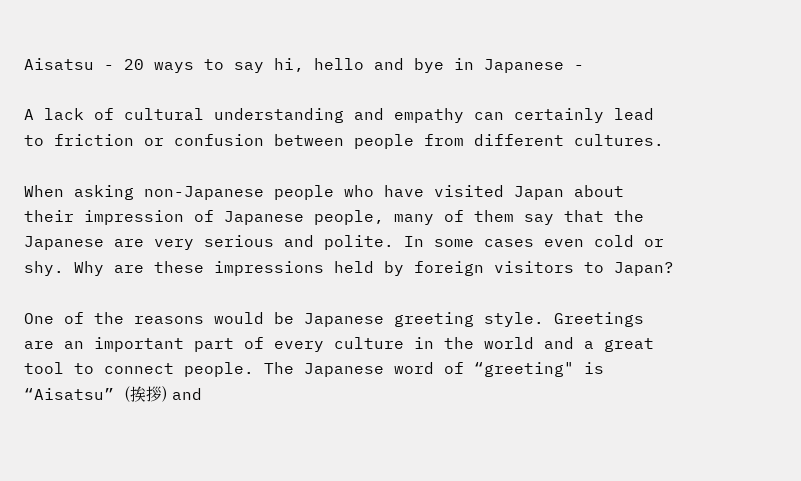Aisatsu - 20 ways to say hi, hello and bye in Japanese -

A lack of cultural understanding and empathy can certainly lead to friction or confusion between people from different cultures.

When asking non-Japanese people who have visited Japan about their impression of Japanese people, many of them say that the Japanese are very serious and polite. In some cases even cold or shy. Why are these impressions held by foreign visitors to Japan?

One of the reasons would be Japanese greeting style. Greetings are an important part of every culture in the world and a great tool to connect people. The Japanese word of “greeting" is “Aisatsu” (挨拶) and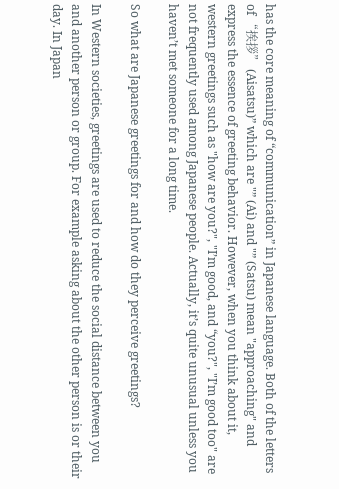has the core meaning of “communication” in Japanese language. Both of the letters of “挨拶” (Aisatsu)” which are "” (Ai) and "” (Satsu) mean "approaching" and express the essence of greeting behavior. However, when you think about it, western greetings such as "how are you?", "I’m good, and “you?", "I’m good too" are not frequently used among Japanese people. Actually, it’s quite unusual unless you haven’t met someone for a long time.

So what are Japanese greetings for and how do they perceive greetings?

In Western societies, greetings are used to reduce the social distance between you and another person or group. For example asking about the other person is or their day. In Japan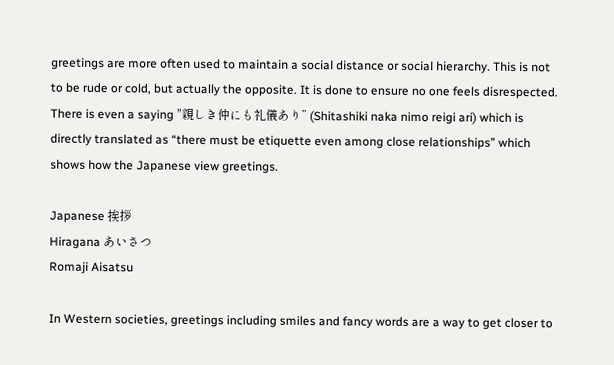greetings are more often used to maintain a social distance or social hierarchy. This is not to be rude or cold, but actually the opposite. It is done to ensure no one feels disrespected. There is even a saying "親しき仲にも礼儀あり” (Shitashiki naka nimo reigi ari) which is directly translated as “there must be etiquette even among close relationships” which shows how the Japanese view greetings.

Japanese 挨拶
Hiragana あいさつ
Romaji Aisatsu

In Western societies, greetings including smiles and fancy words are a way to get closer to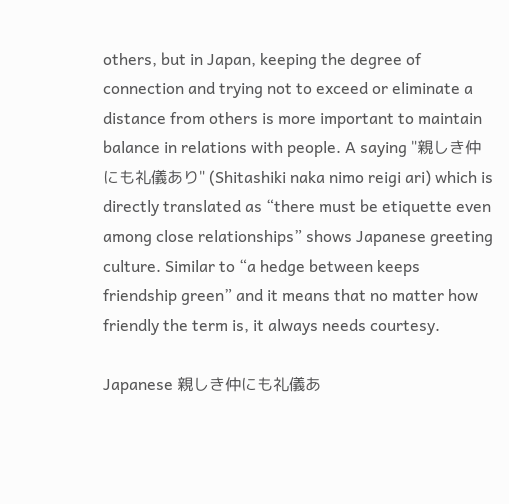others, but in Japan, keeping the degree of connection and trying not to exceed or eliminate a distance from others is more important to maintain balance in relations with people. A saying "親しき仲にも礼儀あり" (Shitashiki naka nimo reigi ari) which is directly translated as “there must be etiquette even among close relationships” shows Japanese greeting culture. Similar to “a hedge between keeps friendship green” and it means that no matter how friendly the term is, it always needs courtesy.

Japanese 親しき仲にも礼儀あ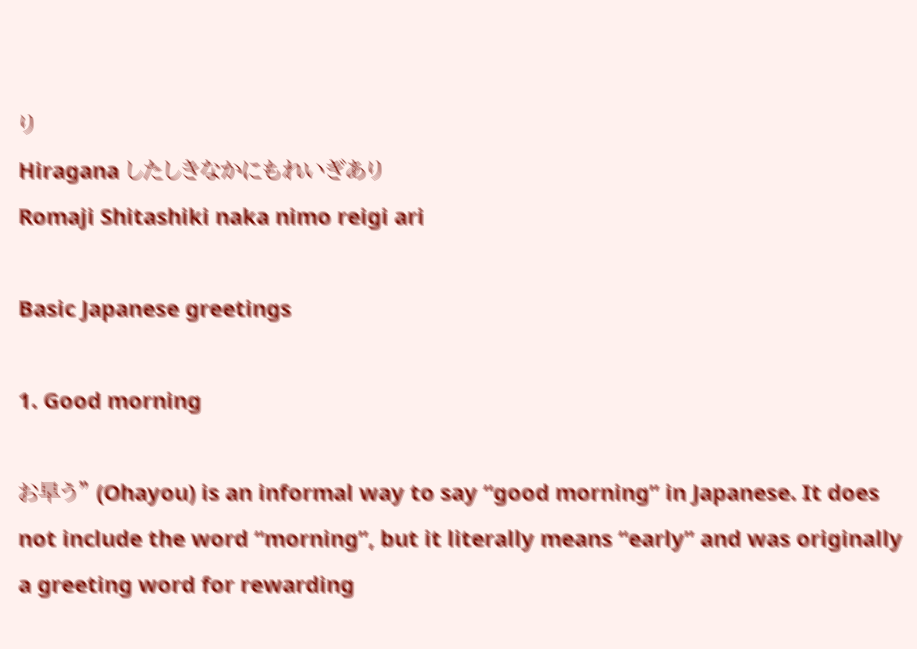り
Hiragana したしきなかにもれいぎあり
Romaji Shitashiki naka nimo reigi ari

Basic Japanese greetings

1. Good morning

お早う" (Ohayou) is an informal way to say “good morning” in Japanese. It does not include the word “morning”, but it literally means “early” and was originally a greeting word for rewarding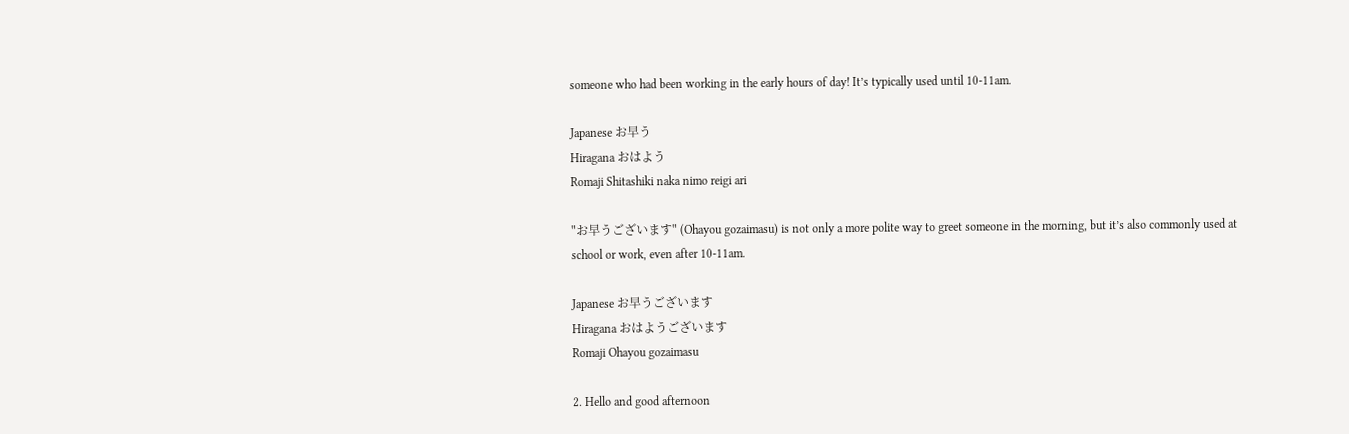someone who had been working in the early hours of day! It’s typically used until 10-11am.

Japanese お早う
Hiragana おはよう
Romaji Shitashiki naka nimo reigi ari

"お早うございます" (Ohayou gozaimasu) is not only a more polite way to greet someone in the morning, but it’s also commonly used at school or work, even after 10-11am.

Japanese お早うございます
Hiragana おはようございます
Romaji Ohayou gozaimasu

2. Hello and good afternoon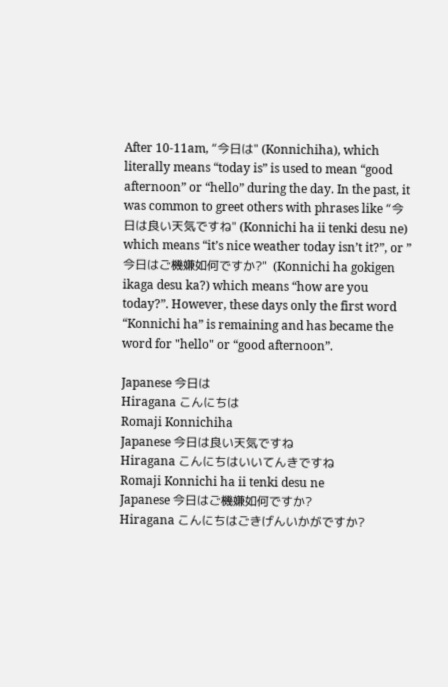After 10-11am, “今日は" (Konnichiha), which literally means “today is” is used to mean “good afternoon” or “hello” during the day. In the past, it was common to greet others with phrases like “今日は良い天気ですね" (Konnichi ha ii tenki desu ne) which means “it’s nice weather today isn’t it?”, or ”今日はご機嫌如何ですか?"  (Konnichi ha gokigen ikaga desu ka?) which means “how are you today?”. However, these days only the first word “Konnichi ha” is remaining and has became the word for "hello" or “good afternoon”.

Japanese 今日は
Hiragana こんにちは
Romaji Konnichiha
Japanese 今日は良い天気ですね
Hiragana こんにちはいいてんきですね
Romaji Konnichi ha ii tenki desu ne
Japanese 今日はご機嫌如何ですか?
Hiragana こんにちはごきげんいかがですか?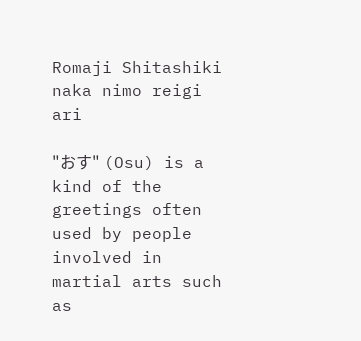Romaji Shitashiki naka nimo reigi ari

"おす" (Osu) is a kind of the greetings often used by people involved in martial arts such as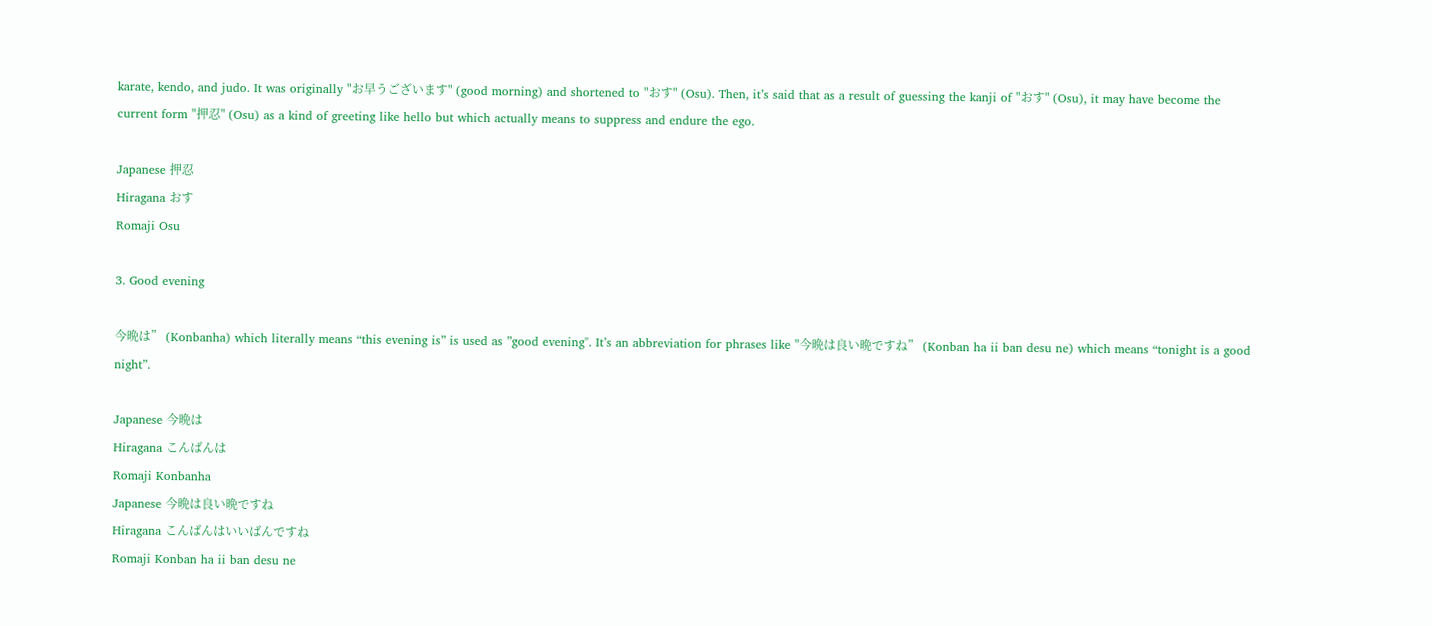karate, kendo, and judo. It was originally "お早うございます" (good morning) and shortened to "おす" (Osu). Then, it’s said that as a result of guessing the kanji of "おす" (Osu), it may have become the current form "押忍" (Osu) as a kind of greeting like hello but which actually means to suppress and endure the ego.

Japanese 押忍
Hiragana おす
Romaji Osu

3. Good evening

今晩は” (Konbanha) which literally means “this evening is” is used as ”good evening". It’s an abbreviation for phrases like "今晩は良い晩ですね” (Konban ha ii ban desu ne) which means “tonight is a good night”.

Japanese 今晩は
Hiragana こんばんは
Romaji Konbanha
Japanese 今晩は良い晩ですね
Hiragana こんばんはいいばんですね
Romaji Konban ha ii ban desu ne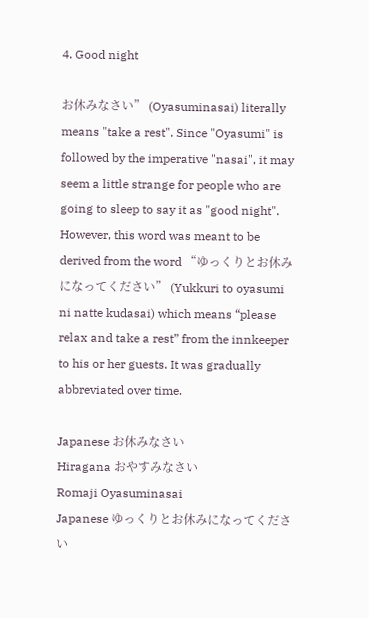4. Good night

お休みなさい” (Oyasuminasai) literally means "take a rest". Since "Oyasumi" is followed by the imperative "nasai", it may seem a little strange for people who are going to sleep to say it as "good night". However, this word was meant to be derived from the word “ゆっくりとお休みになってください” (Yukkuri to oyasumi ni natte kudasai) which means “please relax and take a rest” from the innkeeper to his or her guests. It was gradually abbreviated over time.

Japanese お休みなさい
Hiragana おやすみなさい
Romaji Oyasuminasai
Japanese ゆっくりとお休みになってください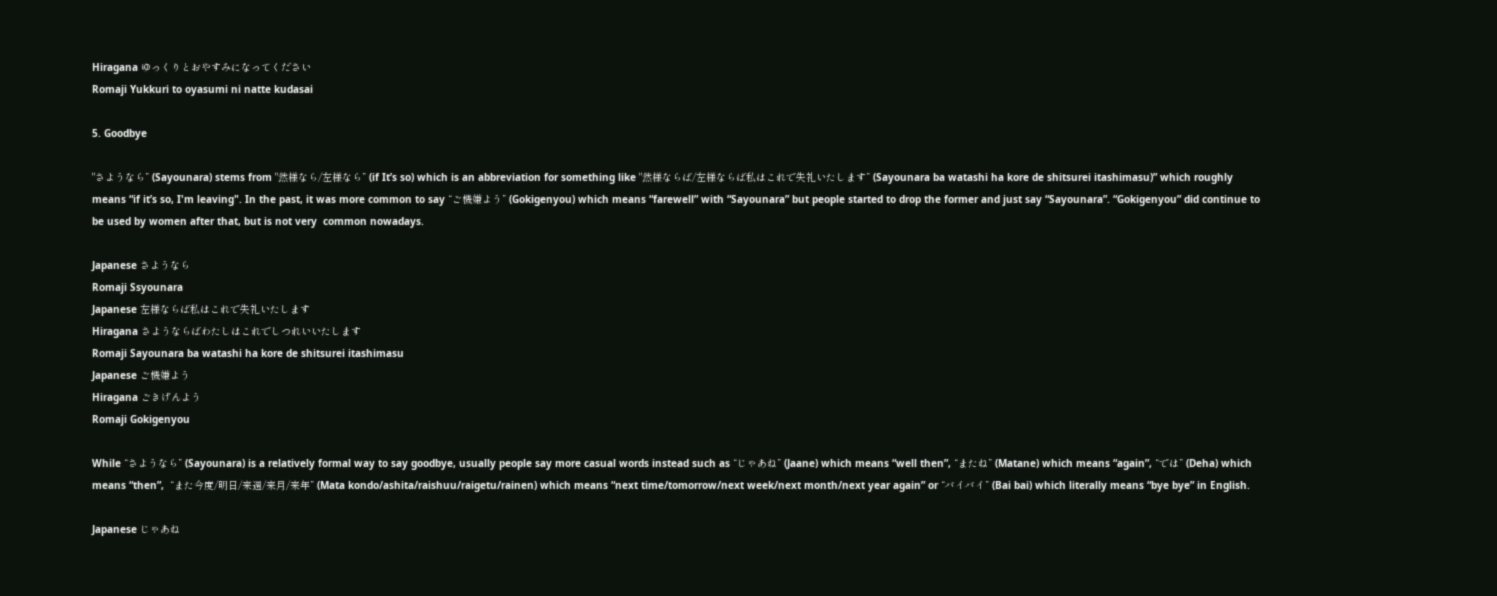Hiragana ゆっくりとおやすみになってください
Romaji Yukkuri to oyasumi ni natte kudasai

5. Goodbye

"さようなら” (Sayounara) stems from "然様なら/左様なら” (if It’s so) which is an abbreviation for something like "然様ならば/左様ならば私はこれで失礼いたします” (Sayounara ba watashi ha kore de shitsurei itashimasu)” which roughly means “if it’s so, I'm leaving". In the past, it was more common to say “ご機嫌よう” (Gokigenyou) which means “farewell” with “Sayounara” but people started to drop the former and just say “Sayounara”. “Gokigenyou” did continue to be used by women after that, but is not very  common nowadays.

Japanese さようなら
Romaji Ssyounara
Japanese 左様ならば私はこれで失礼いたします
Hiragana さようならばわたしはこれでしつれいいたします
Romaji Sayounara ba watashi ha kore de shitsurei itashimasu
Japanese ご機嫌よう
Hiragana ごきげんよう
Romaji Gokigenyou

While “さようなら” (Sayounara) is a relatively formal way to say goodbye, usually people say more casual words instead such as “じゃあね” (Jaane) which means “well then”, “またね” (Matane) which means “again”, “では” (Deha) which means “then”,  “また今度/明日/来週/来月/来年” (Mata kondo/ashita/raishuu/raigetu/rainen) which means “next time/tomorrow/next week/next month/next year again” or “バイバイ” (Bai bai) which literally means “bye bye” in English.

Japanese じゃあね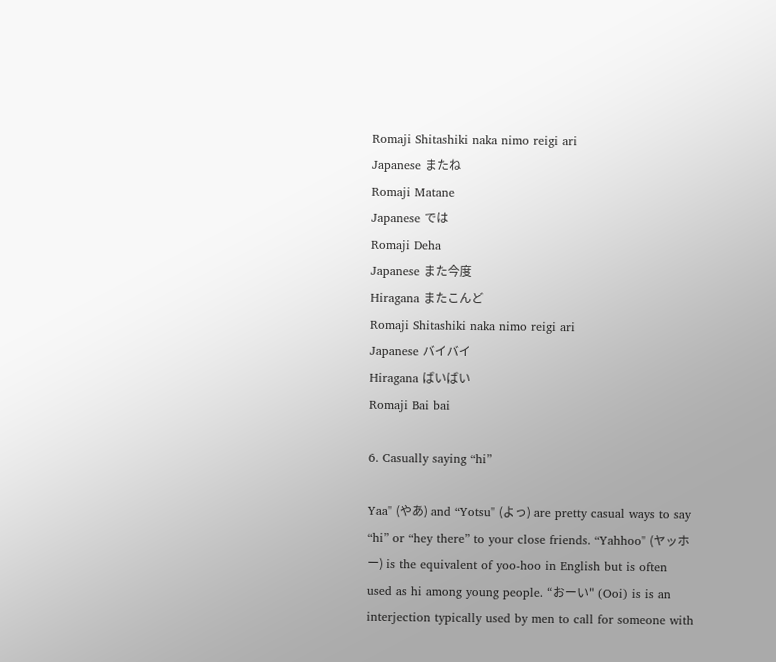Romaji Shitashiki naka nimo reigi ari
Japanese またね
Romaji Matane
Japanese では
Romaji Deha
Japanese また今度
Hiragana またこんど
Romaji Shitashiki naka nimo reigi ari
Japanese バイバイ
Hiragana ばいばい
Romaji Bai bai

6. Casually saying “hi”

Yaa" (やあ) and “Yotsu" (よっ) are pretty casual ways to say “hi” or “hey there” to your close friends. “Yahhoo" (ヤッホー) is the equivalent of yoo-hoo in English but is often used as hi among young people. “おーい" (Ooi) is is an interjection typically used by men to call for someone with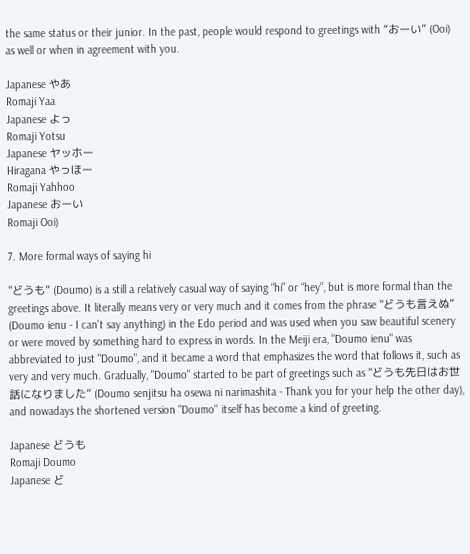the same status or their junior. In the past, people would respond to greetings with “おーい” (Ooi) as well or when in agreement with you.

Japanese やあ
Romaji Yaa
Japanese よっ
Romaji Yotsu
Japanese ヤッホー
Hiragana やっほー
Romaji Yahhoo
Japanese おーい
Romaji Ooi)

7. More formal ways of saying hi

"どうも” (Doumo) is a still a relatively casual way of saying “hi” or “hey”, but is more formal than the greetings above. It literally means very or very much and it comes from the phrase "どうも言えぬ” (Doumo ienu - I can't say anything) in the Edo period and was used when you saw beautiful scenery or were moved by something hard to express in words. In the Meiji era, "Doumo ienu" was abbreviated to just "Doumo", and it became a word that emphasizes the word that follows it, such as very and very much. Gradually, "Doumo" started to be part of greetings such as "どうも先日はお世話になりました” (Doumo senjitsu ha osewa ni narimashita - Thank you for your help the other day), and nowadays the shortened version "Doumo'' itself has become a kind of greeting.

Japanese どうも
Romaji Doumo
Japanese ど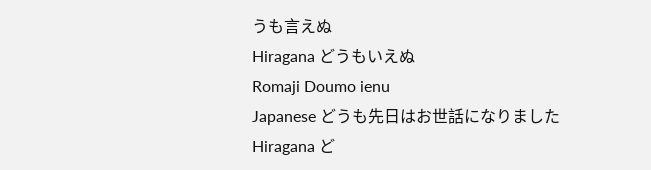うも言えぬ
Hiragana どうもいえぬ
Romaji Doumo ienu
Japanese どうも先日はお世話になりました
Hiragana ど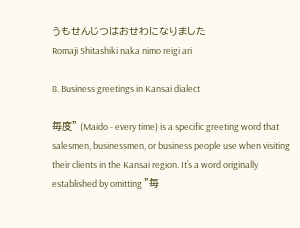うもせんじつはおせわになりました
Romaji Shitashiki naka nimo reigi ari

8. Business greetings in Kansai dialect

毎度” (Maido - every time) is a specific greeting word that salesmen, businessmen, or business people use when visiting their clients in the Kansai region. It’s a word originally established by omitting "毎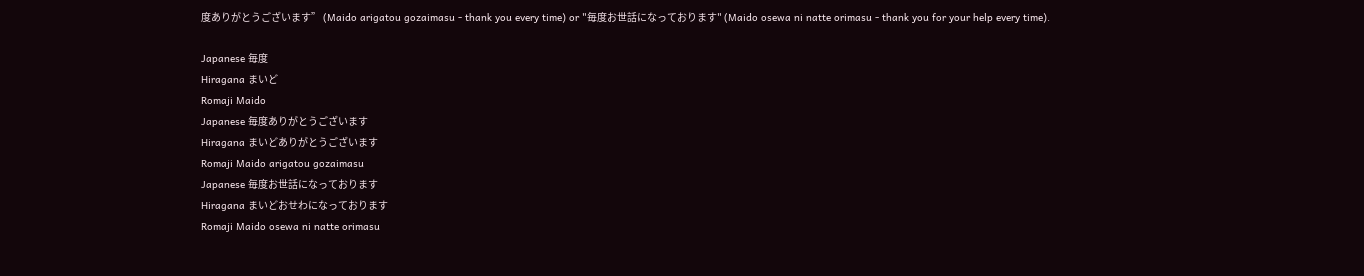度ありがとうございます” (Maido arigatou gozaimasu - thank you every time) or "毎度お世話になっております" (Maido osewa ni natte orimasu - thank you for your help every time).

Japanese 毎度
Hiragana まいど
Romaji Maido
Japanese 毎度ありがとうございます
Hiragana まいどありがとうございます
Romaji Maido arigatou gozaimasu
Japanese 毎度お世話になっております
Hiragana まいどおせわになっております
Romaji Maido osewa ni natte orimasu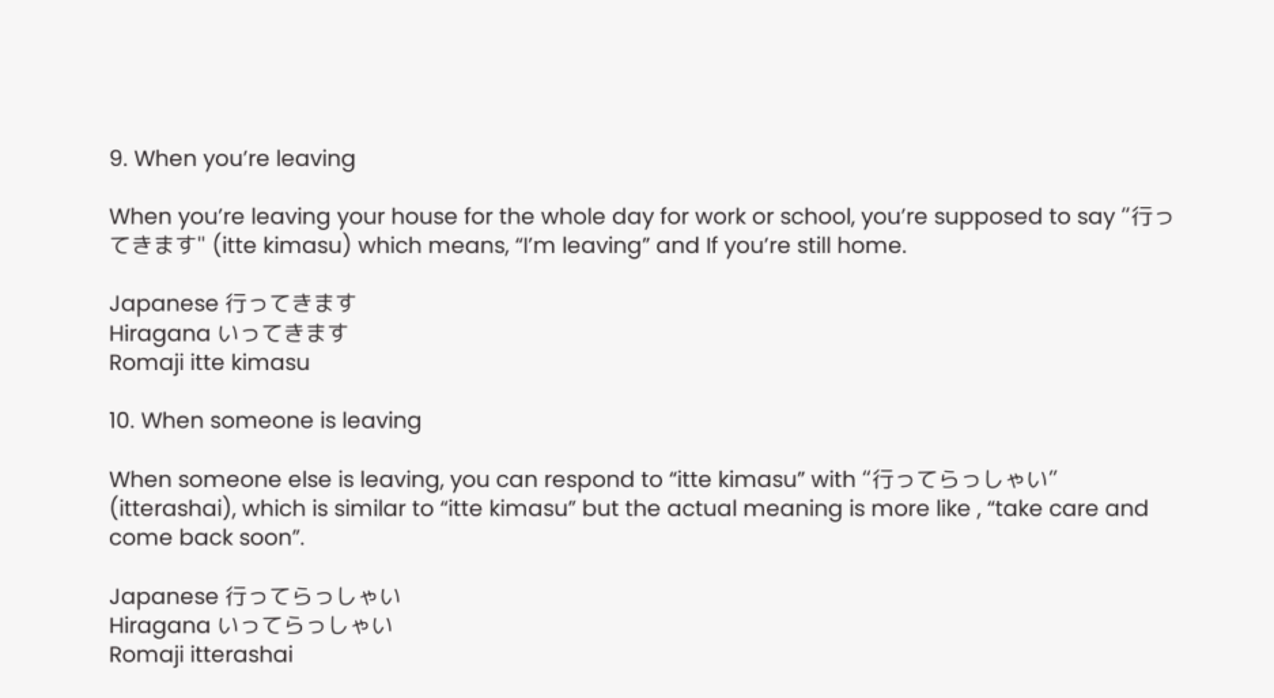9. When you’re leaving

When you’re leaving your house for the whole day for work or school, you’re supposed to say “行ってきます" (itte kimasu) which means, “I’m leaving” and If you’re still home.

Japanese 行ってきます
Hiragana いってきます
Romaji itte kimasu

10. When someone is leaving

When someone else is leaving, you can respond to “itte kimasu” with “行ってらっしゃい” (itterashai), which is similar to “itte kimasu” but the actual meaning is more like , “take care and come back soon”.

Japanese 行ってらっしゃい
Hiragana いってらっしゃい
Romaji itterashai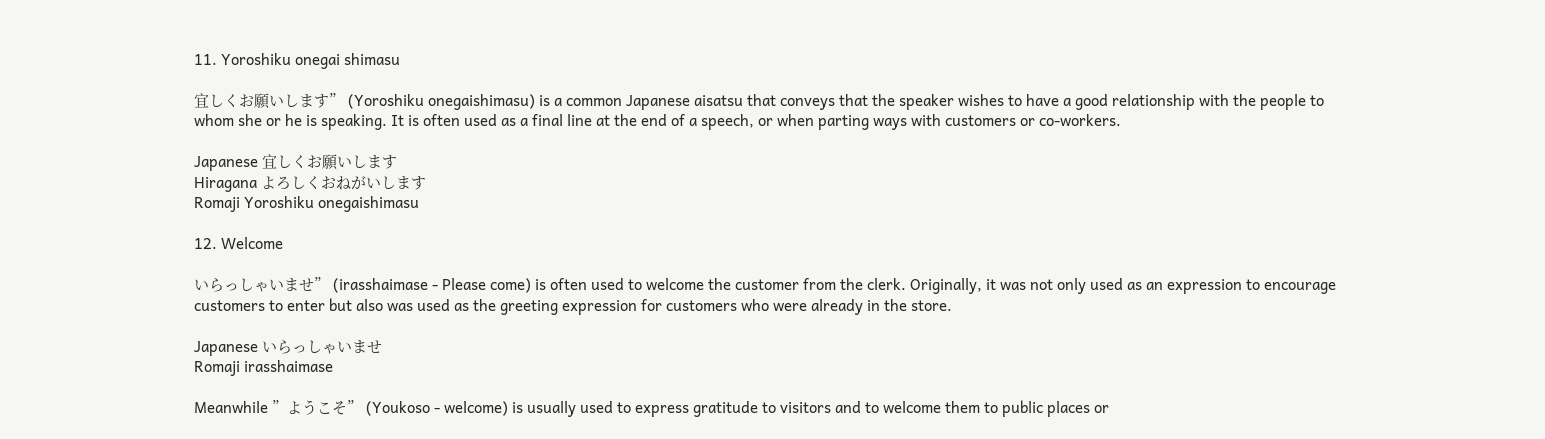11. Yoroshiku onegai shimasu

宜しくお願いします” (Yoroshiku onegaishimasu) is a common Japanese aisatsu that conveys that the speaker wishes to have a good relationship with the people to whom she or he is speaking. It is often used as a final line at the end of a speech, or when parting ways with customers or co-workers.

Japanese 宜しくお願いします
Hiragana よろしくおねがいします
Romaji Yoroshiku onegaishimasu

12. Welcome

いらっしゃいませ” (irasshaimase - Please come) is often used to welcome the customer from the clerk. Originally, it was not only used as an expression to encourage customers to enter but also was used as the greeting expression for customers who were already in the store.

Japanese いらっしゃいませ
Romaji irasshaimase

Meanwhile ”ようこそ” (Youkoso - welcome) is usually used to express gratitude to visitors and to welcome them to public places or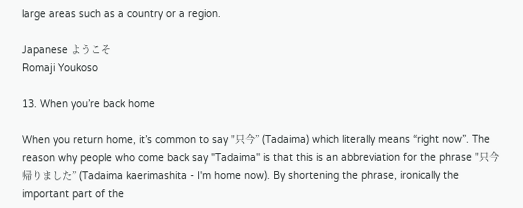large areas such as a country or a region.

Japanese ようこそ
Romaji Youkoso

13. When you’re back home

When you return home, it’s common to say "只今” (Tadaima) which literally means “right now”. The reason why people who come back say "Tadaima'' is that this is an abbreviation for the phrase "只今帰りました” (Tadaima kaerimashita - I'm home now). By shortening the phrase, ironically the important part of the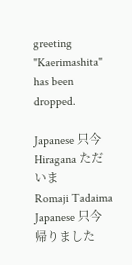greeting "Kaerimashita" has been dropped.

Japanese 只今
Hiragana ただいま
Romaji Tadaima
Japanese 只今帰りました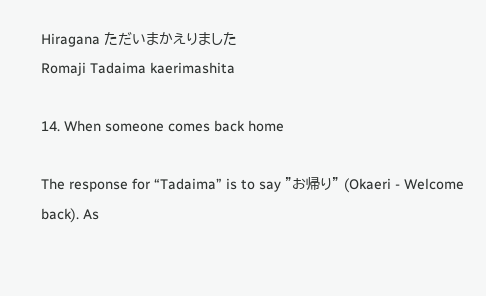Hiragana ただいまかえりました
Romaji Tadaima kaerimashita

14. When someone comes back home

The response for “Tadaima” is to say "お帰り” (Okaeri - Welcome back). As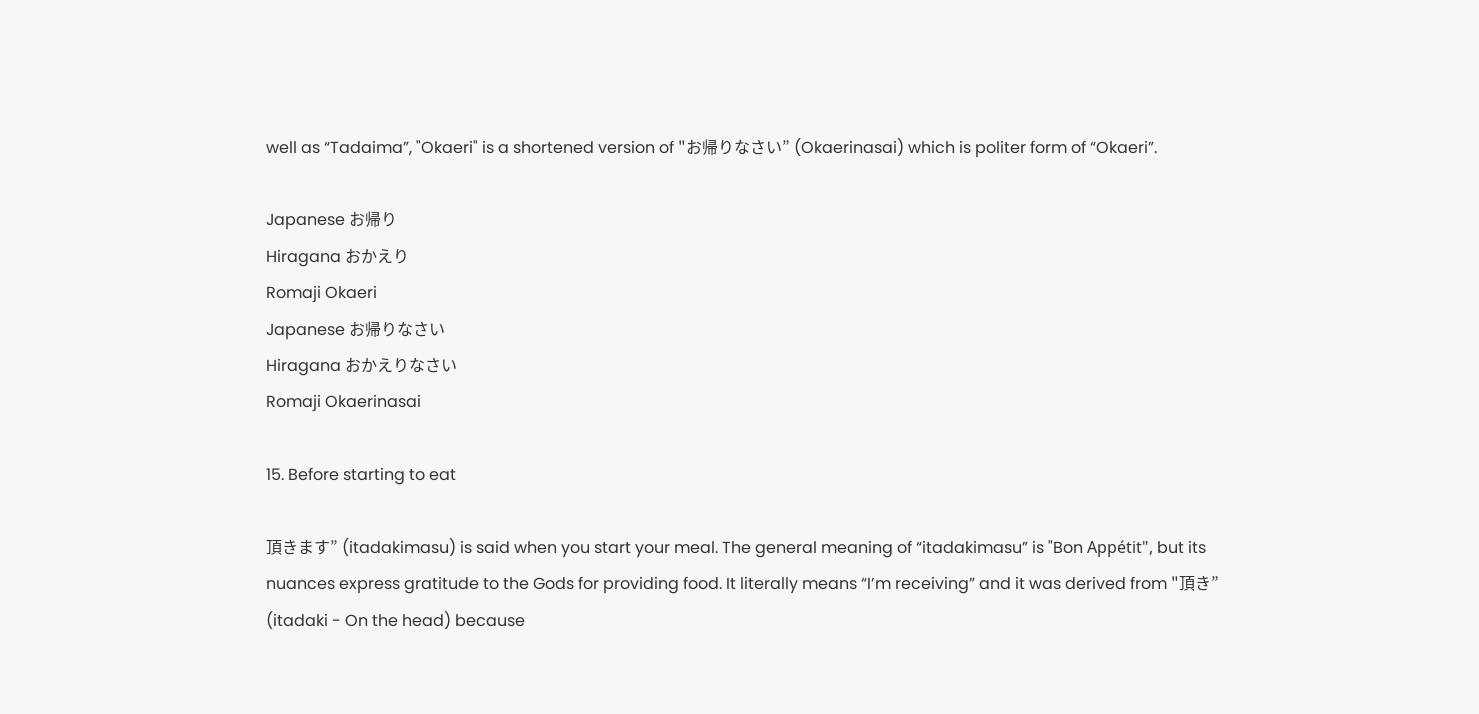well as “Tadaima”, "Okaeri" is a shortened version of "お帰りなさい” (Okaerinasai) which is politer form of “Okaeri”.

Japanese お帰り
Hiragana おかえり
Romaji Okaeri
Japanese お帰りなさい
Hiragana おかえりなさい
Romaji Okaerinasai

15. Before starting to eat

頂きます” (itadakimasu) is said when you start your meal. The general meaning of “itadakimasu” is "Bon Appétit", but its nuances express gratitude to the Gods for providing food. It literally means “I’m receiving” and it was derived from "頂き” (itadaki - On the head) because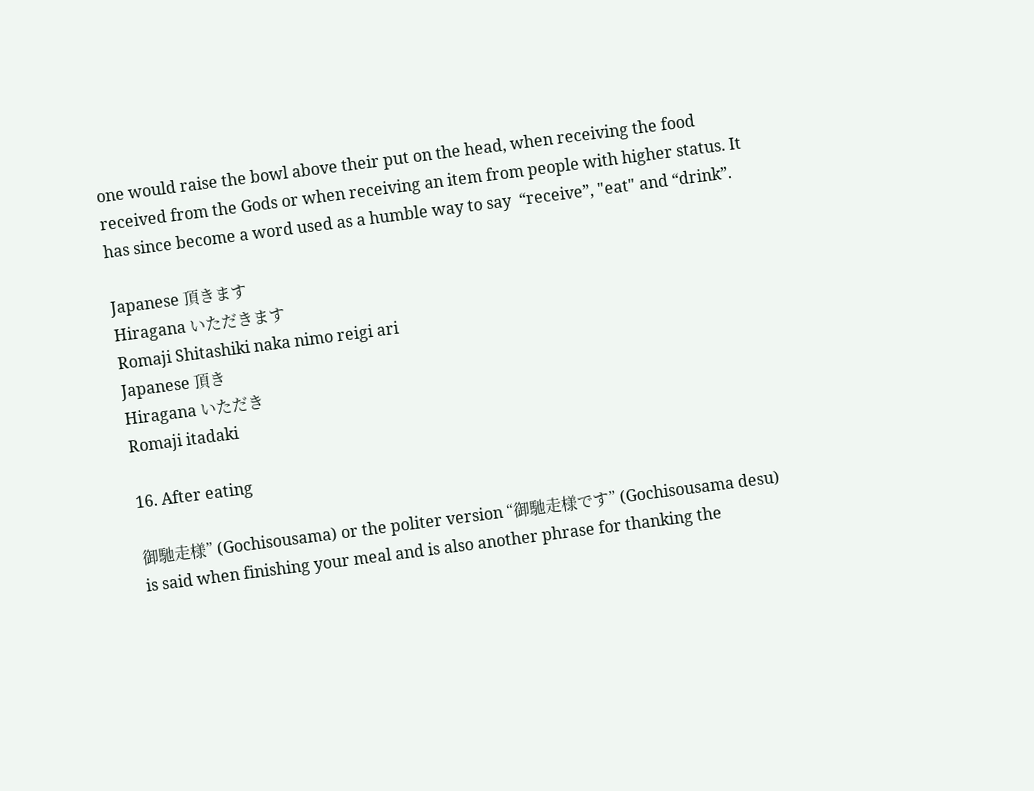one would raise the bowl above their put on the head, when receiving the food received from the Gods or when receiving an item from people with higher status. It has since become a word used as a humble way to say  “receive”, "eat" and “drink”.

Japanese 頂きます
Hiragana いただきます
Romaji Shitashiki naka nimo reigi ari
Japanese 頂き
Hiragana いただき
Romaji itadaki

16. After eating

御馳走様” (Gochisousama) or the politer version “御馳走様です” (Gochisousama desu) is said when finishing your meal and is also another phrase for thanking the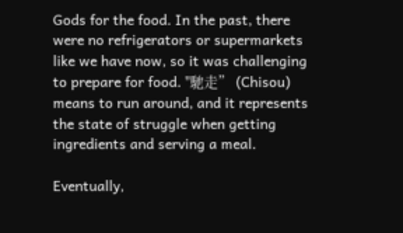Gods for the food. In the past, there were no refrigerators or supermarkets like we have now, so it was challenging to prepare for food. "馳走” (Chisou) means to run around, and it represents the state of struggle when getting ingredients and serving a meal.

Eventually,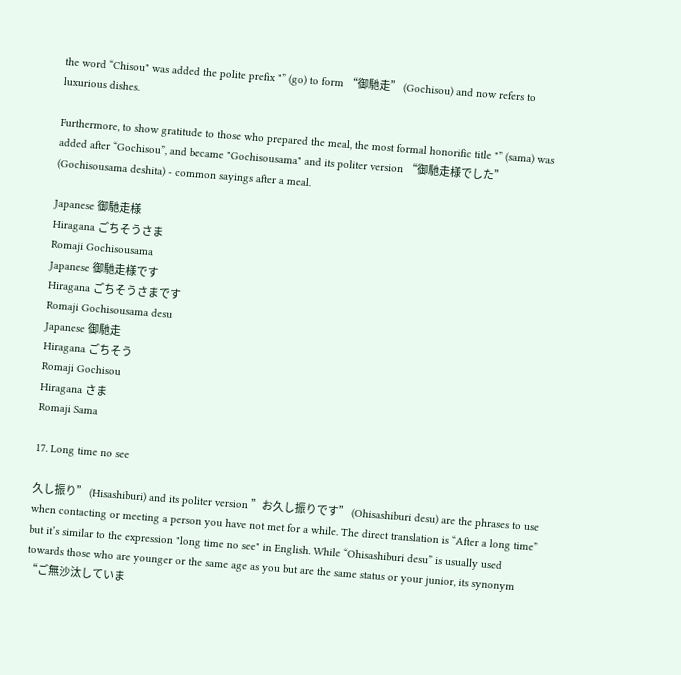the word “Chisou" was added the polite prefix "” (go) to form “御馳走” (Gochisou) and now refers to luxurious dishes.

Furthermore, to show gratitude to those who prepared the meal, the most formal honorific title "” (sama) was added after “Gochisou”, and became "Gochisousama" and its politer version “御馳走様でした” (Gochisousama deshita) - common sayings after a meal.

Japanese 御馳走様
Hiragana ごちそうさま
Romaji Gochisousama
Japanese 御馳走様です
Hiragana ごちそうさまです
Romaji Gochisousama desu
Japanese 御馳走
Hiragana ごちそう
Romaji Gochisou
Hiragana さま
Romaji Sama

17. Long time no see

久し振り” (Hisashiburi) and its politer version ”お久し振りです” (Ohisashiburi desu) are the phrases to use when contacting or meeting a person you have not met for a while. The direct translation is “After a long time” but it’s similar to the expression "long time no see" in English. While “Ohisashiburi desu” is usually used towards those who are younger or the same age as you but are the same status or your junior, its synonym “ご無沙汰していま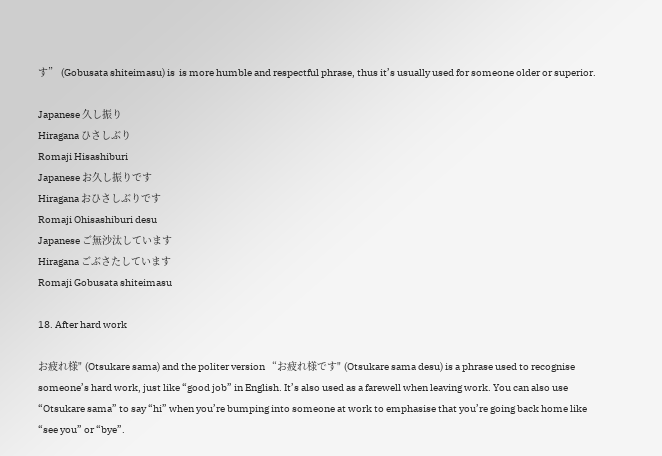す” (Gobusata shiteimasu) is  is more humble and respectful phrase, thus it’s usually used for someone older or superior.

Japanese 久し振り
Hiragana ひさしぶり
Romaji Hisashiburi
Japanese お久し振りです
Hiragana おひさしぶりです
Romaji Ohisashiburi desu
Japanese ご無沙汰しています
Hiragana ごぶさたしています
Romaji Gobusata shiteimasu

18. After hard work

お疲れ様" (Otsukare sama) and the politer version “お疲れ様です" (Otsukare sama desu) is a phrase used to recognise someone’s hard work, just like “good job” in English. It’s also used as a farewell when leaving work. You can also use “Otsukare sama” to say “hi” when you’re bumping into someone at work to emphasise that you’re going back home like “see you” or “bye”.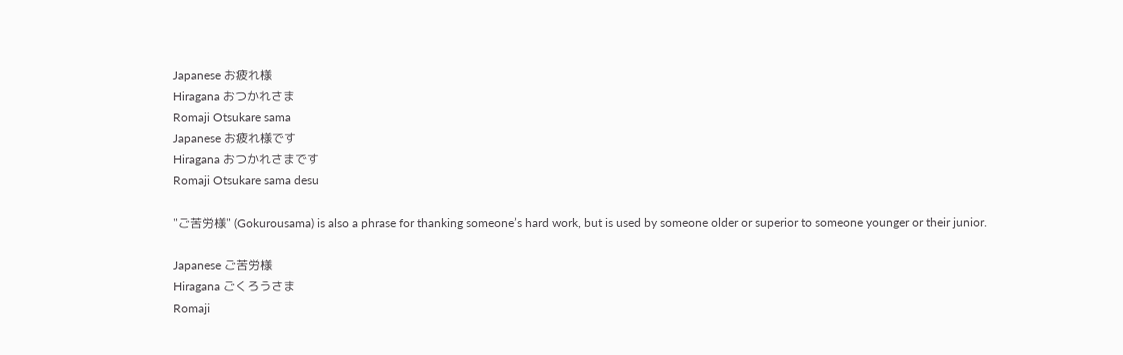Japanese お疲れ様
Hiragana おつかれさま
Romaji Otsukare sama
Japanese お疲れ様です
Hiragana おつかれさまです
Romaji Otsukare sama desu

"ご苦労様" (Gokurousama) is also a phrase for thanking someone’s hard work, but is used by someone older or superior to someone younger or their junior.

Japanese ご苦労様
Hiragana ごくろうさま
Romaji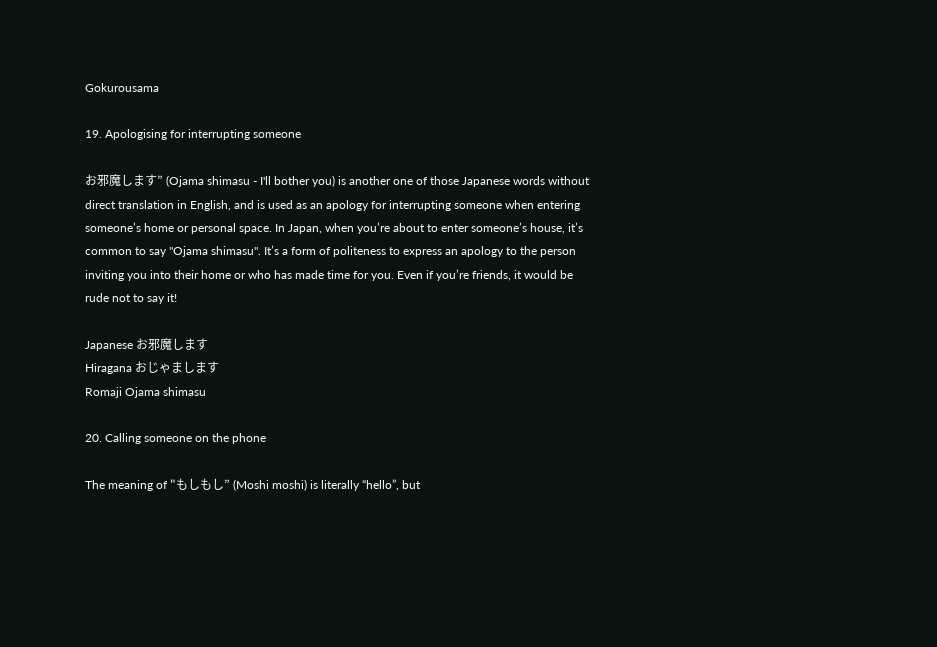Gokurousama

19. Apologising for interrupting someone

お邪魔します” (Ojama shimasu - I'll bother you) is another one of those Japanese words without direct translation in English, and is used as an apology for interrupting someone when entering someone’s home or personal space. In Japan, when you’re about to enter someone’s house, it’s common to say "Ojama shimasu". It’s a form of politeness to express an apology to the person inviting you into their home or who has made time for you. Even if you’re friends, it would be rude not to say it!

Japanese お邪魔します
Hiragana おじゃまします
Romaji Ojama shimasu

20. Calling someone on the phone

The meaning of "もしもし” (Moshi moshi) is literally “hello”, but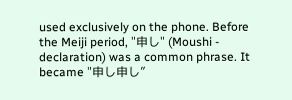used exclusively on the phone. Before the Meiji period, "申し" (Moushi - declaration) was a common phrase. It became "申し申し”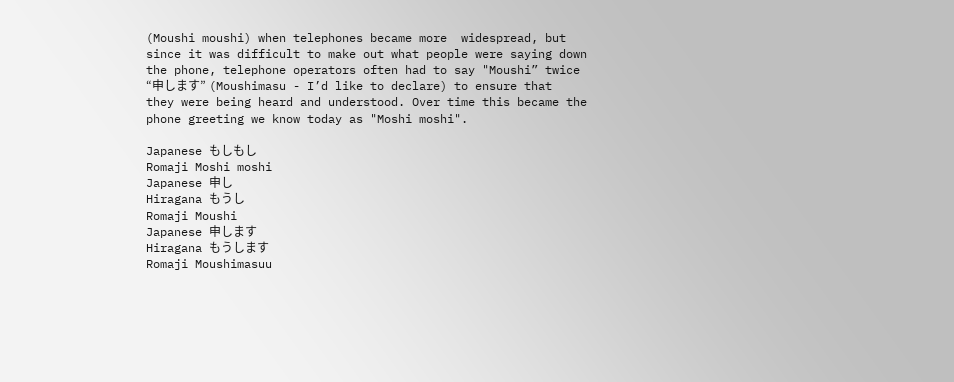(Moushi moushi) when telephones became more  widespread, but since it was difficult to make out what people were saying down the phone, telephone operators often had to say "Moushi” twice “申します” (Moushimasu - I’d like to declare) to ensure that they were being heard and understood. Over time this became the phone greeting we know today as "Moshi moshi".

Japanese もしもし
Romaji Moshi moshi
Japanese 申し
Hiragana もうし
Romaji Moushi
Japanese 申します
Hiragana もうします
Romaji Moushimasuu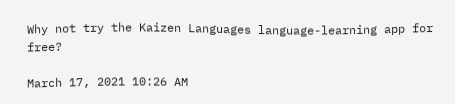Why not try the Kaizen Languages language-learning app for free?

March 17, 2021 10:26 AM